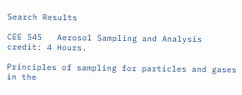Search Results

CEE 545   Aerosol Sampling and Analysis   credit: 4 Hours.

Principles of sampling for particles and gases in the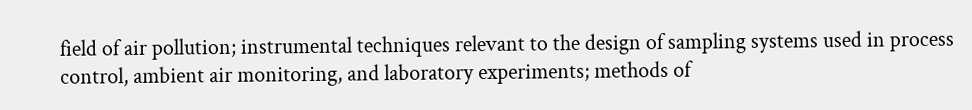field of air pollution; instrumental techniques relevant to the design of sampling systems used in process control, ambient air monitoring, and laboratory experiments; methods of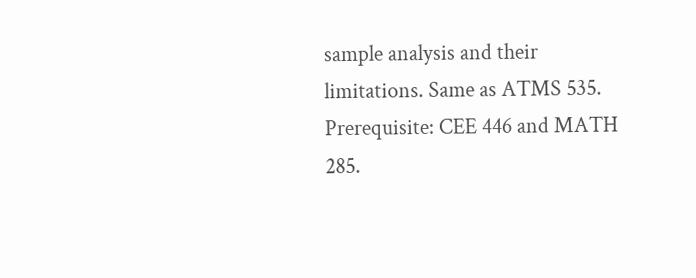sample analysis and their limitations. Same as ATMS 535. Prerequisite: CEE 446 and MATH 285.